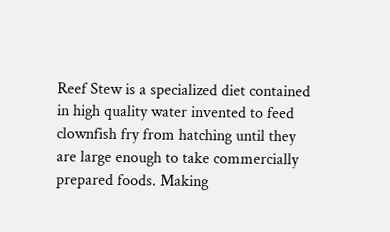Reef Stew is a specialized diet contained in high quality water invented to feed clownfish fry from hatching until they are large enough to take commercially prepared foods. Making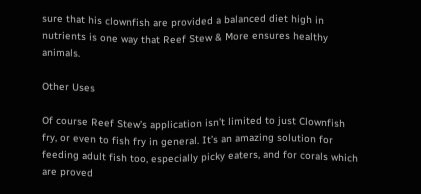sure that his clownfish are provided a balanced diet high in nutrients is one way that Reef Stew & More ensures healthy animals.

Other Uses

Of course Reef Stew’s application isn’t limited to just Clownfish fry, or even to fish fry in general. It’s an amazing solution for feeding adult fish too, especially picky eaters, and for corals which are proved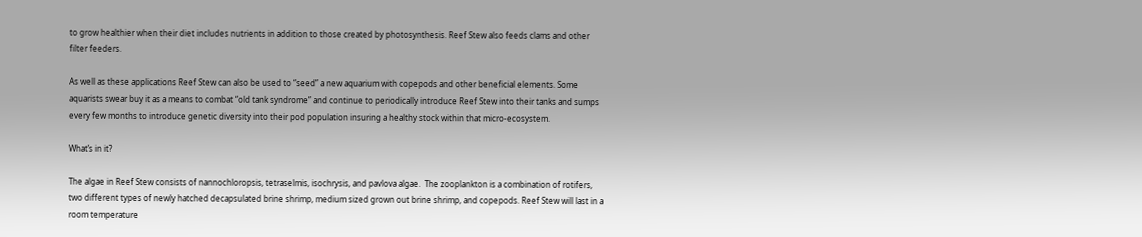to grow healthier when their diet includes nutrients in addition to those created by photosynthesis. Reef Stew also feeds clams and other filter feeders.

As well as these applications Reef Stew can also be used to “seed” a new aquarium with copepods and other beneficial elements. Some aquarists swear buy it as a means to combat “old tank syndrome” and continue to periodically introduce Reef Stew into their tanks and sumps every few months to introduce genetic diversity into their pod population insuring a healthy stock within that micro-ecosystem.

What’s in it?

The algae in Reef Stew consists of nannochloropsis, tetraselmis, isochrysis, and pavlova algae.  The zooplankton is a combination of rotifers, two different types of newly hatched decapsulated brine shrimp, medium sized grown out brine shrimp, and copepods. Reef Stew will last in a room temperature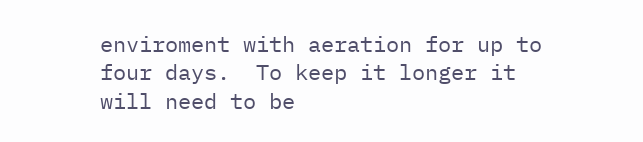enviroment with aeration for up to four days.  To keep it longer it will need to be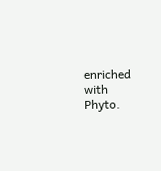enriched with Phyto.